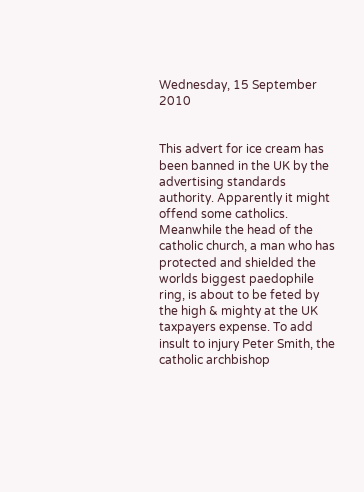Wednesday, 15 September 2010


This advert for ice cream has been banned in the UK by the advertising standards authority. Apparently it might offend some catholics. Meanwhile the head of the catholic church, a man who has protected and shielded the worlds biggest paedophile ring, is about to be feted by the high & mighty at the UK taxpayers expense. To add insult to injury Peter Smith, the catholic archbishop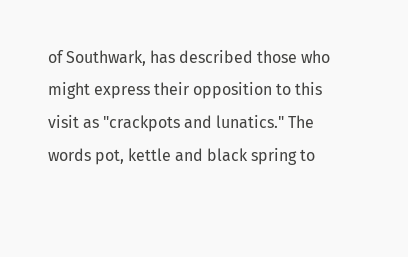of Southwark, has described those who might express their opposition to this visit as "crackpots and lunatics." The words pot, kettle and black spring to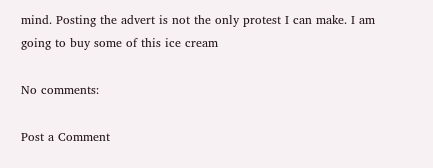mind. Posting the advert is not the only protest I can make. I am going to buy some of this ice cream

No comments:

Post a Comment